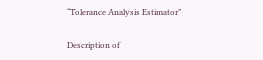“Tolerance Analysis Estimator”

Description of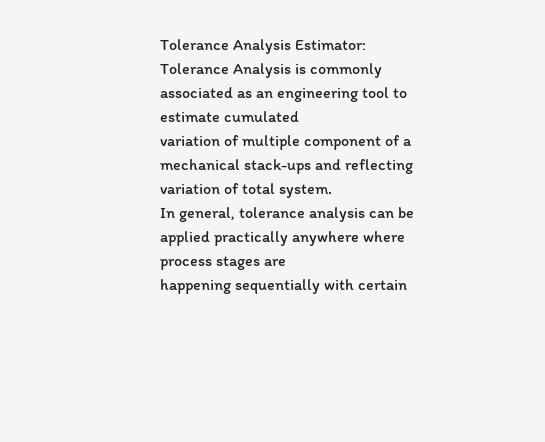Tolerance Analysis Estimator:
Tolerance Analysis is commonly associated as an engineering tool to estimate cumulated
variation of multiple component of a mechanical stack-ups and reflecting variation of total system.
In general, tolerance analysis can be applied practically anywhere where process stages are
happening sequentially with certain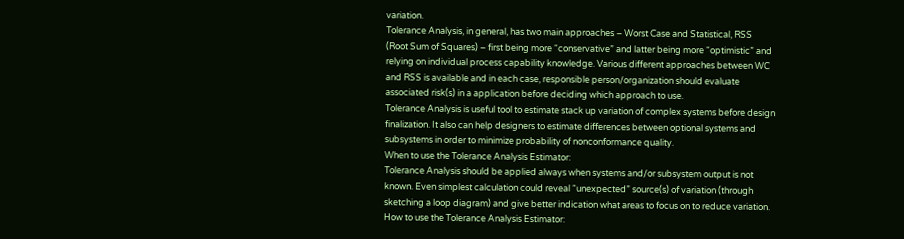variation.
Tolerance Analysis, in general, has two main approaches – Worst Case and Statistical, RSS
(Root Sum of Squares) – first being more “conservative” and latter being more “optimistic” and
relying on individual process capability knowledge. Various different approaches between WC
and RSS is available and in each case, responsible person/organization should evaluate
associated risk(s) in a application before deciding which approach to use.
Tolerance Analysis is useful tool to estimate stack up variation of complex systems before design
finalization. It also can help designers to estimate differences between optional systems and
subsystems in order to minimize probability of nonconformance quality.
When to use the Tolerance Analysis Estimator:
Tolerance Analysis should be applied always when systems and/or subsystem output is not
known. Even simplest calculation could reveal “unexpected” source(s) of variation (through
sketching a loop diagram) and give better indication what areas to focus on to reduce variation.
How to use the Tolerance Analysis Estimator: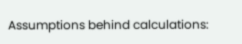Assumptions behind calculations: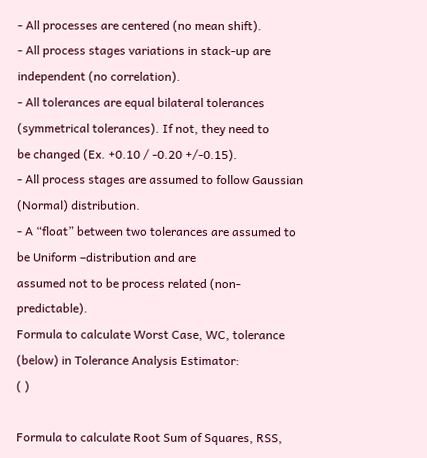- All processes are centered (no mean shift).
- All process stages variations in stack-up are independent (no correlation).
- All tolerances are equal bilateral tolerances (symmetrical tolerances). If not, they need to
be changed (Ex. +0.10 / -0.20 +/-0.15).
- All process stages are assumed to follow Gaussian (Normal) distribution.
- A “float” between two tolerances are assumed to be Uniform –distribution and are
assumed not to be process related (non-predictable).
Formula to calculate Worst Case, WC, tolerance (below) in Tolerance Analysis Estimator:
( )

Formula to calculate Root Sum of Squares, RSS,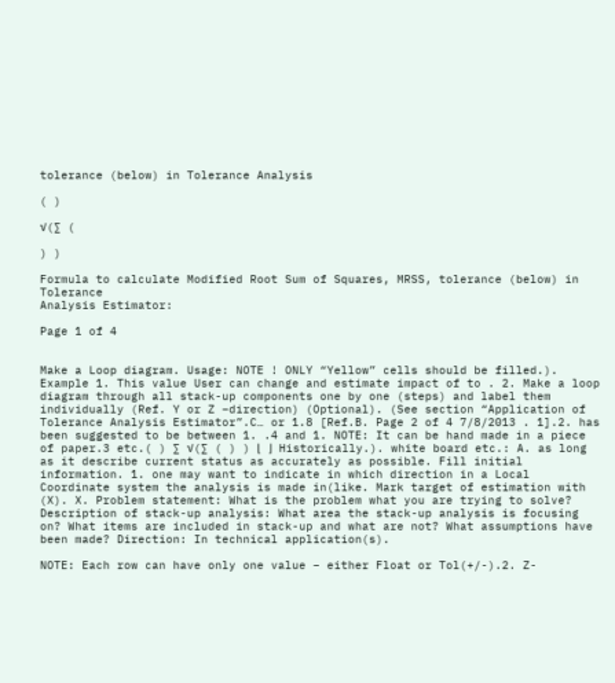tolerance (below) in Tolerance Analysis

( )

√(∑ (

) )

Formula to calculate Modified Root Sum of Squares, MRSS, tolerance (below) in Tolerance
Analysis Estimator:

Page 1 of 4


Make a Loop diagram. Usage: NOTE ! ONLY “Yellow” cells should be filled.). Example 1. This value User can change and estimate impact of to . 2. Make a loop diagram through all stack-up components one by one (steps) and label them individually (Ref. Y or Z –direction) (Optional). (See section “Application of Tolerance Analysis Estimator”.C… or 1.8 [Ref.B. Page 2 of 4 7/8/2013 . 1].2. has been suggested to be between 1. .4 and 1. NOTE: It can be hand made in a piece of paper.3 etc.( ) ∑ √(∑ ( ) ) ⌊ ⌋ Historically.). white board etc.: A. as long as it describe current status as accurately as possible. Fill initial information. 1. one may want to indicate in which direction in a Local Coordinate system the analysis is made in(like. Mark target of estimation with (X). X. Problem statement: What is the problem what you are trying to solve? Description of stack-up analysis: What area the stack-up analysis is focusing on? What items are included in stack-up and what are not? What assumptions have been made? Direction: In technical application(s).

NOTE: Each row can have only one value – either Float or Tol(+/-).2. Z-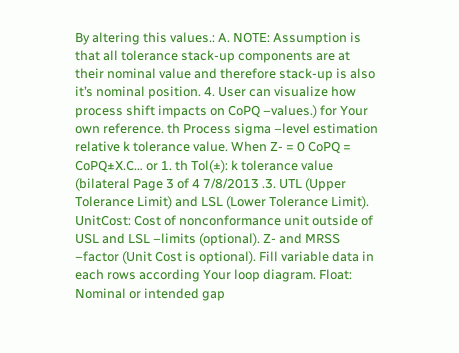By altering this values.: A. NOTE: Assumption is that all tolerance stack-up components are at their nominal value and therefore stack-up is also it’s nominal position. 4. User can visualize how process shift impacts on CoPQ –values.) for Your own reference. th Process sigma –level estimation relative k tolerance value. When Z- = 0 CoPQ = CoPQ±X.C… or 1. th Tol(±): k tolerance value (bilateral Page 3 of 4 7/8/2013 .3. UTL (Upper Tolerance Limit) and LSL (Lower Tolerance Limit). UnitCost: Cost of nonconformance unit outside of USL and LSL –limits (optional). Z- and MRSS –factor (Unit Cost is optional). Fill variable data in each rows according Your loop diagram. Float: Nominal or intended gap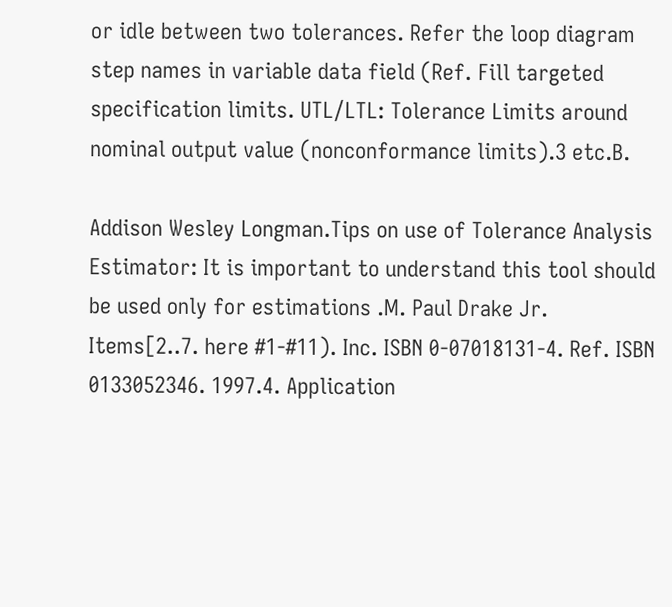or idle between two tolerances. Refer the loop diagram step names in variable data field (Ref. Fill targeted specification limits. UTL/LTL: Tolerance Limits around nominal output value (nonconformance limits).3 etc.B.

Addison Wesley Longman.Tips on use of Tolerance Analysis Estimator: It is important to understand this tool should be used only for estimations .M. Paul Drake Jr. Items[2..7. here #1-#11). Inc. ISBN 0-07018131-4. Ref. ISBN 0133052346. 1997.4. Application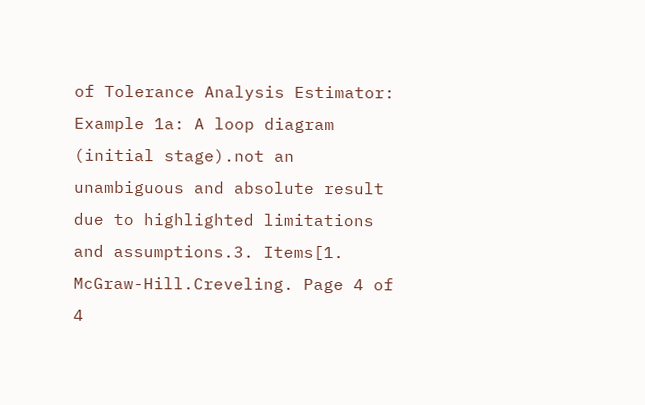of Tolerance Analysis Estimator: Example 1a: A loop diagram (initial stage).not an unambiguous and absolute result due to highlighted limitations and assumptions.3. Items[1. McGraw-Hill.Creveling. Page 4 of 4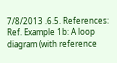7/8/2013 .6.5. References: Ref. Example 1b: A loop diagram (with reference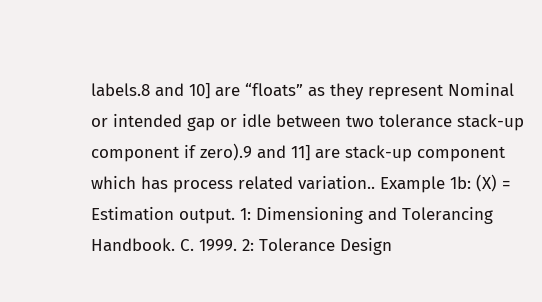labels.8 and 10] are “floats” as they represent Nominal or intended gap or idle between two tolerance stack-up component if zero).9 and 11] are stack-up component which has process related variation.. Example 1b: (X) = Estimation output. 1: Dimensioning and Tolerancing Handbook. C. 1999. 2: Tolerance Design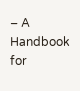– A Handbook for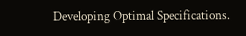Developing Optimal Specifications.